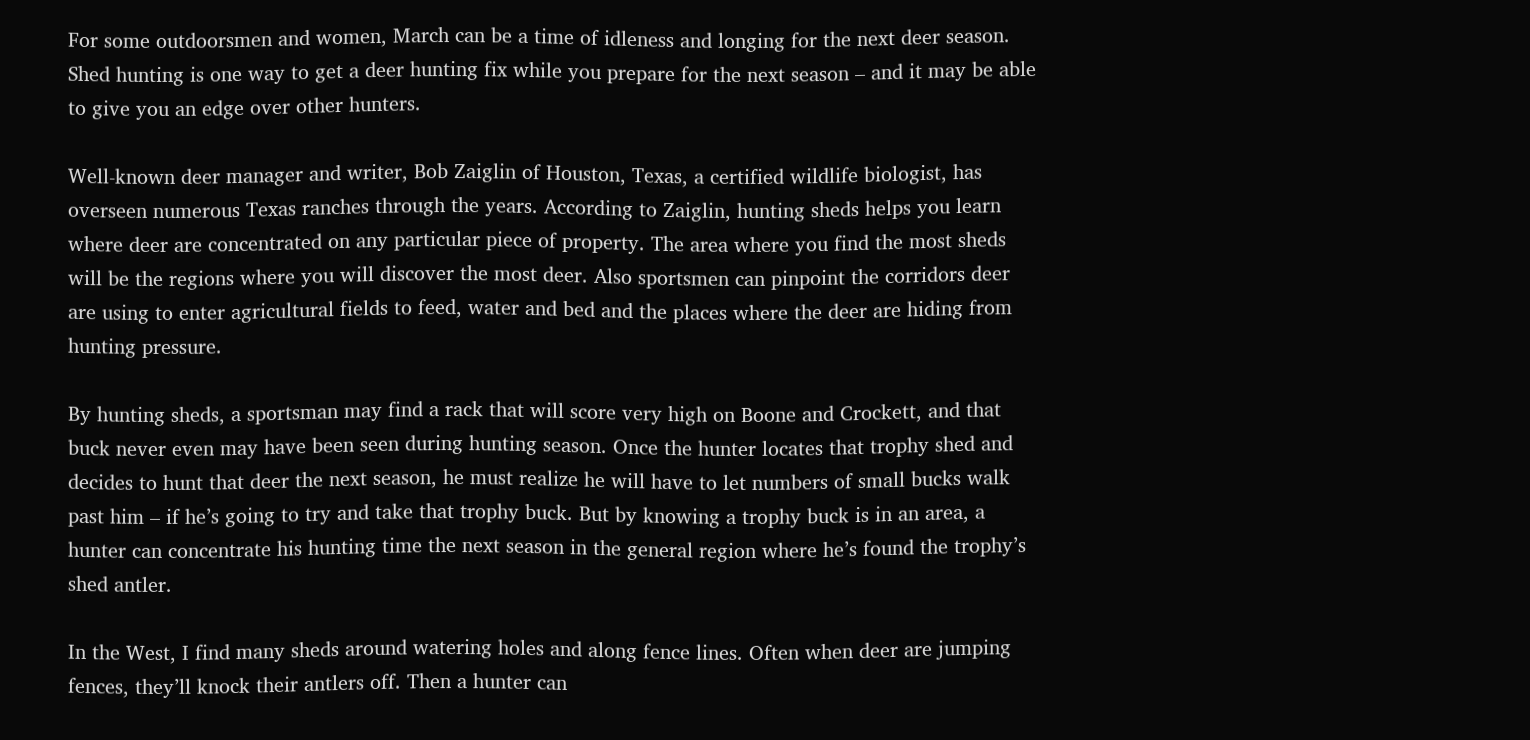For some outdoorsmen and women, March can be a time of idleness and longing for the next deer season. Shed hunting is one way to get a deer hunting fix while you prepare for the next season – and it may be able to give you an edge over other hunters.

Well-known deer manager and writer, Bob Zaiglin of Houston, Texas, a certified wildlife biologist, has overseen numerous Texas ranches through the years. According to Zaiglin, hunting sheds helps you learn where deer are concentrated on any particular piece of property. The area where you find the most sheds will be the regions where you will discover the most deer. Also sportsmen can pinpoint the corridors deer are using to enter agricultural fields to feed, water and bed and the places where the deer are hiding from hunting pressure.

By hunting sheds, a sportsman may find a rack that will score very high on Boone and Crockett, and that buck never even may have been seen during hunting season. Once the hunter locates that trophy shed and decides to hunt that deer the next season, he must realize he will have to let numbers of small bucks walk past him – if he’s going to try and take that trophy buck. But by knowing a trophy buck is in an area, a hunter can concentrate his hunting time the next season in the general region where he’s found the trophy’s shed antler.

In the West, I find many sheds around watering holes and along fence lines. Often when deer are jumping fences, they’ll knock their antlers off. Then a hunter can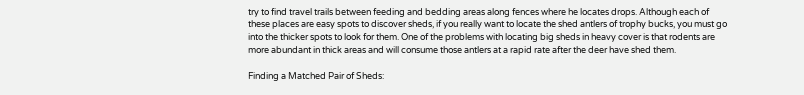try to find travel trails between feeding and bedding areas along fences where he locates drops. Although each of these places are easy spots to discover sheds, if you really want to locate the shed antlers of trophy bucks, you must go into the thicker spots to look for them. One of the problems with locating big sheds in heavy cover is that rodents are more abundant in thick areas and will consume those antlers at a rapid rate after the deer have shed them.

Finding a Matched Pair of Sheds: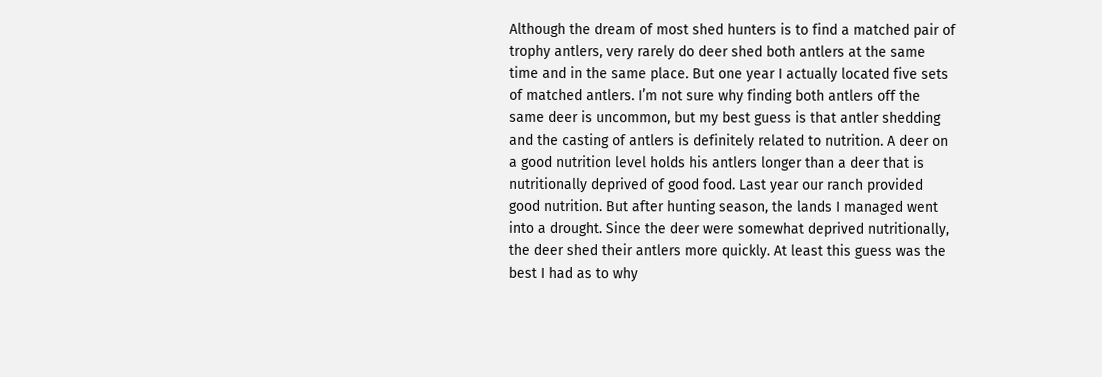Although the dream of most shed hunters is to find a matched pair of trophy antlers, very rarely do deer shed both antlers at the same time and in the same place. But one year I actually located five sets of matched antlers. I’m not sure why finding both antlers off the same deer is uncommon, but my best guess is that antler shedding and the casting of antlers is definitely related to nutrition. A deer on a good nutrition level holds his antlers longer than a deer that is nutritionally deprived of good food. Last year our ranch provided good nutrition. But after hunting season, the lands I managed went into a drought. Since the deer were somewhat deprived nutritionally, the deer shed their antlers more quickly. At least this guess was the best I had as to why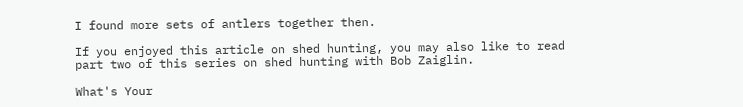I found more sets of antlers together then.

If you enjoyed this article on shed hunting, you may also like to read part two of this series on shed hunting with Bob Zaiglin.

What's Your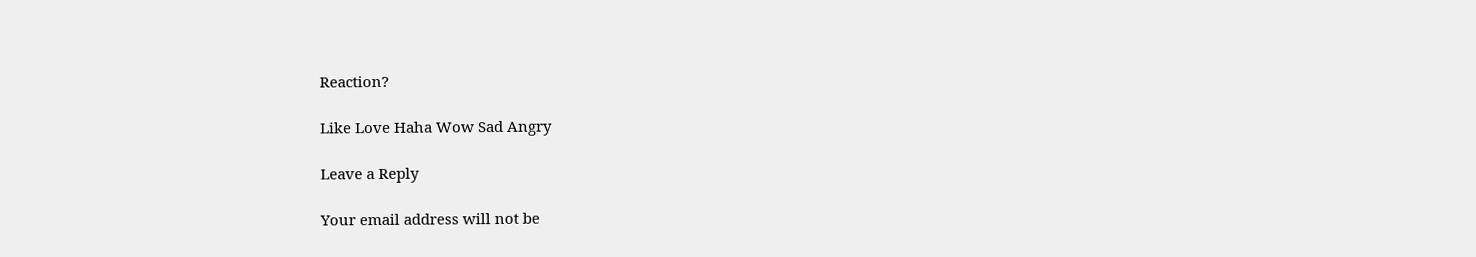Reaction?

Like Love Haha Wow Sad Angry

Leave a Reply

Your email address will not be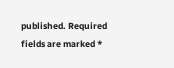published. Required fields are marked *